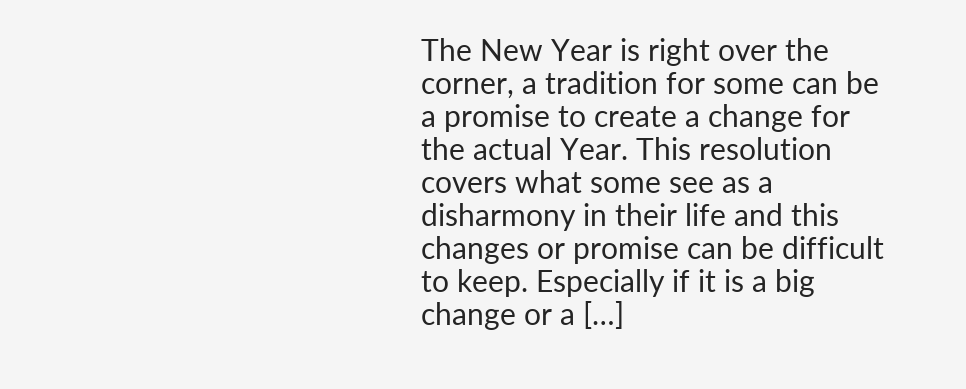The New Year is right over the corner, a tradition for some can be a promise to create a change for the actual Year. This resolution covers what some see as a disharmony in their life and this changes or promise can be difficult to keep. Especially if it is a big change or a […]